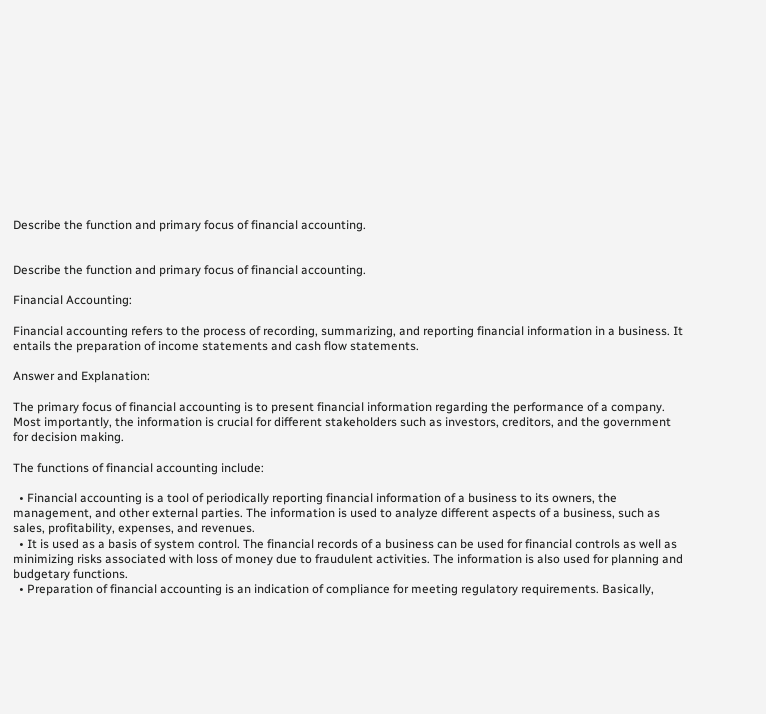Describe the function and primary focus of financial accounting.


Describe the function and primary focus of financial accounting.

Financial Accounting:

Financial accounting refers to the process of recording, summarizing, and reporting financial information in a business. It entails the preparation of income statements and cash flow statements.

Answer and Explanation:

The primary focus of financial accounting is to present financial information regarding the performance of a company. Most importantly, the information is crucial for different stakeholders such as investors, creditors, and the government for decision making.

The functions of financial accounting include:

  • Financial accounting is a tool of periodically reporting financial information of a business to its owners, the management, and other external parties. The information is used to analyze different aspects of a business, such as sales, profitability, expenses, and revenues.
  • It is used as a basis of system control. The financial records of a business can be used for financial controls as well as minimizing risks associated with loss of money due to fraudulent activities. The information is also used for planning and budgetary functions.
  • Preparation of financial accounting is an indication of compliance for meeting regulatory requirements. Basically,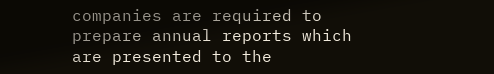companies are required to prepare annual reports which are presented to the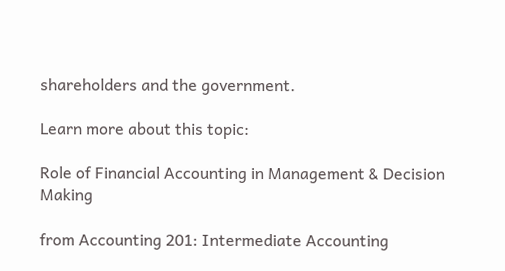shareholders and the government.

Learn more about this topic:

Role of Financial Accounting in Management & Decision Making

from Accounting 201: Intermediate Accounting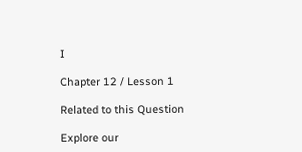I

Chapter 12 / Lesson 1

Related to this Question

Explore our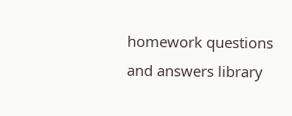homework questions and answers library